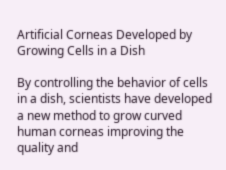Artificial Corneas Developed by Growing Cells in a Dish

By controlling the behavior of cells in a dish, scientists have developed a new method to grow curved human corneas improving the quality and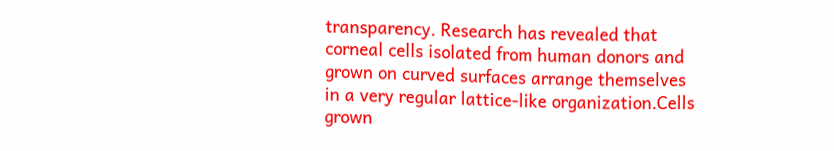transparency. Research has revealed that corneal cells isolated from human donors and grown on curved surfaces arrange themselves in a very regular lattice-like organization.Cells grown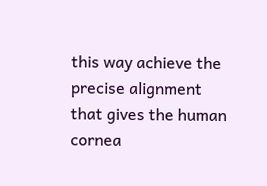this way achieve the precise alignment that gives the human cornea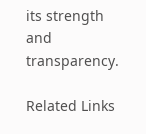its strength and transparency.

Related Links